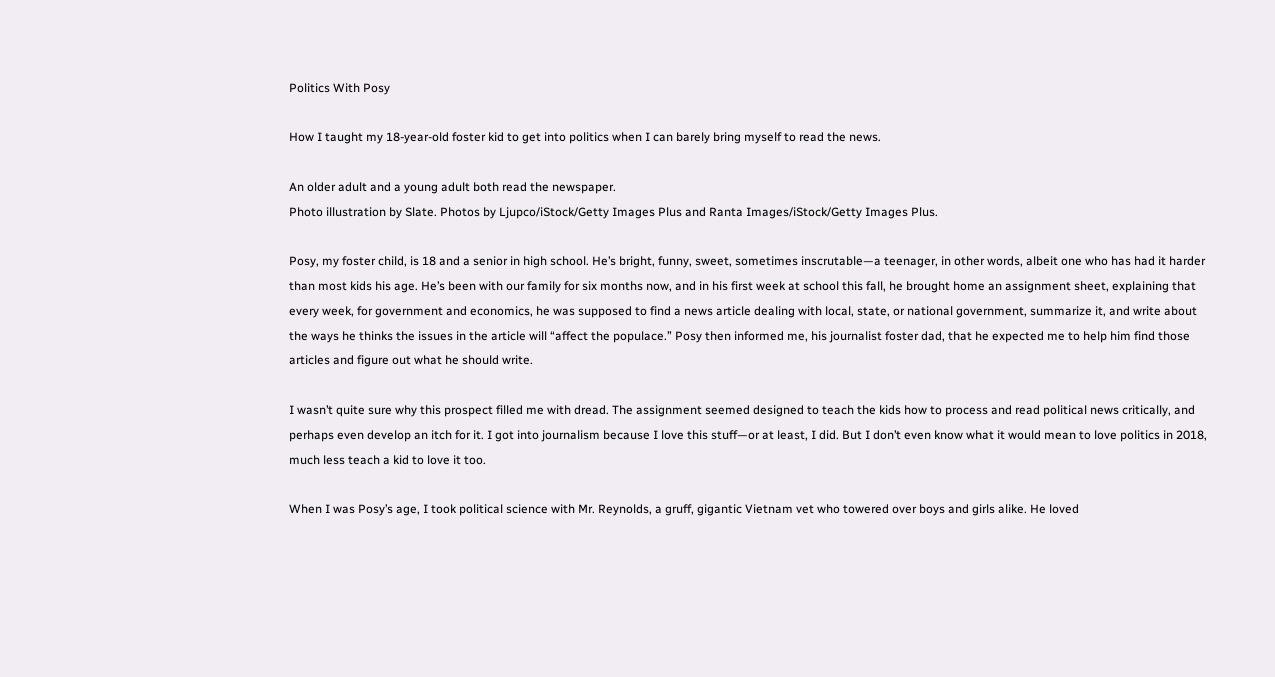Politics With Posy

How I taught my 18-year-old foster kid to get into politics when I can barely bring myself to read the news.

An older adult and a young adult both read the newspaper.
Photo illustration by Slate. Photos by Ljupco/iStock/Getty Images Plus and Ranta Images/iStock/Getty Images Plus.

Posy, my foster child, is 18 and a senior in high school. He’s bright, funny, sweet, sometimes inscrutable—a teenager, in other words, albeit one who has had it harder than most kids his age. He’s been with our family for six months now, and in his first week at school this fall, he brought home an assignment sheet, explaining that every week, for government and economics, he was supposed to find a news article dealing with local, state, or national government, summarize it, and write about the ways he thinks the issues in the article will “affect the populace.” Posy then informed me, his journalist foster dad, that he expected me to help him find those articles and figure out what he should write.

I wasn’t quite sure why this prospect filled me with dread. The assignment seemed designed to teach the kids how to process and read political news critically, and perhaps even develop an itch for it. I got into journalism because I love this stuff—or at least, I did. But I don’t even know what it would mean to love politics in 2018, much less teach a kid to love it too.

When I was Posy’s age, I took political science with Mr. Reynolds, a gruff, gigantic Vietnam vet who towered over boys and girls alike. He loved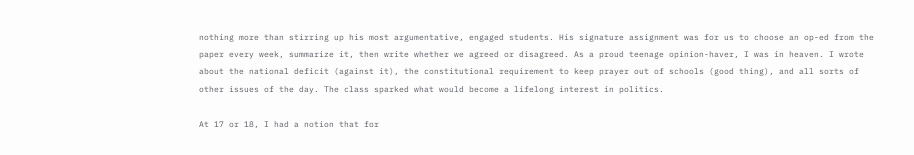nothing more than stirring up his most argumentative, engaged students. His signature assignment was for us to choose an op-ed from the paper every week, summarize it, then write whether we agreed or disagreed. As a proud teenage opinion-haver, I was in heaven. I wrote about the national deficit (against it), the constitutional requirement to keep prayer out of schools (good thing), and all sorts of other issues of the day. The class sparked what would become a lifelong interest in politics.

At 17 or 18, I had a notion that for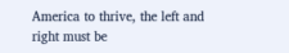America to thrive, the left and right must be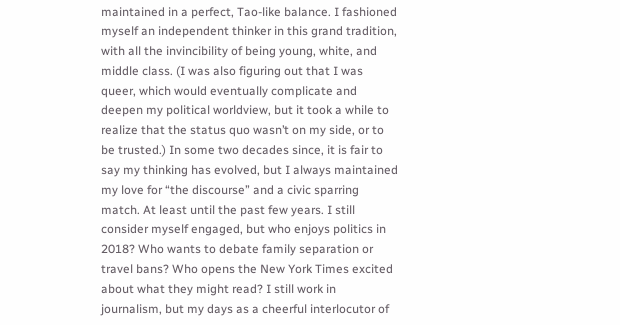maintained in a perfect, Tao-like balance. I fashioned myself an independent thinker in this grand tradition, with all the invincibility of being young, white, and middle class. (I was also figuring out that I was queer, which would eventually complicate and deepen my political worldview, but it took a while to realize that the status quo wasn’t on my side, or to be trusted.) In some two decades since, it is fair to say my thinking has evolved, but I always maintained my love for “the discourse” and a civic sparring match. At least until the past few years. I still consider myself engaged, but who enjoys politics in 2018? Who wants to debate family separation or travel bans? Who opens the New York Times excited about what they might read? I still work in journalism, but my days as a cheerful interlocutor of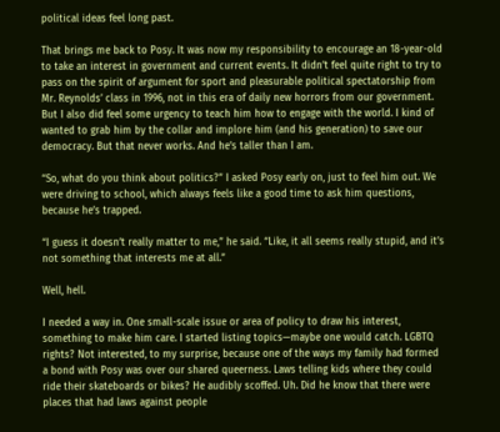political ideas feel long past.

That brings me back to Posy. It was now my responsibility to encourage an 18-year-old to take an interest in government and current events. It didn’t feel quite right to try to pass on the spirit of argument for sport and pleasurable political spectatorship from Mr. Reynolds’ class in 1996, not in this era of daily new horrors from our government. But I also did feel some urgency to teach him how to engage with the world. I kind of wanted to grab him by the collar and implore him (and his generation) to save our democracy. But that never works. And he’s taller than I am.

“So, what do you think about politics?” I asked Posy early on, just to feel him out. We were driving to school, which always feels like a good time to ask him questions, because he’s trapped.

“I guess it doesn’t really matter to me,” he said. “Like, it all seems really stupid, and it’s not something that interests me at all.”

Well, hell.

I needed a way in. One small-scale issue or area of policy to draw his interest, something to make him care. I started listing topics—maybe one would catch. LGBTQ rights? Not interested, to my surprise, because one of the ways my family had formed a bond with Posy was over our shared queerness. Laws telling kids where they could ride their skateboards or bikes? He audibly scoffed. Uh. Did he know that there were places that had laws against people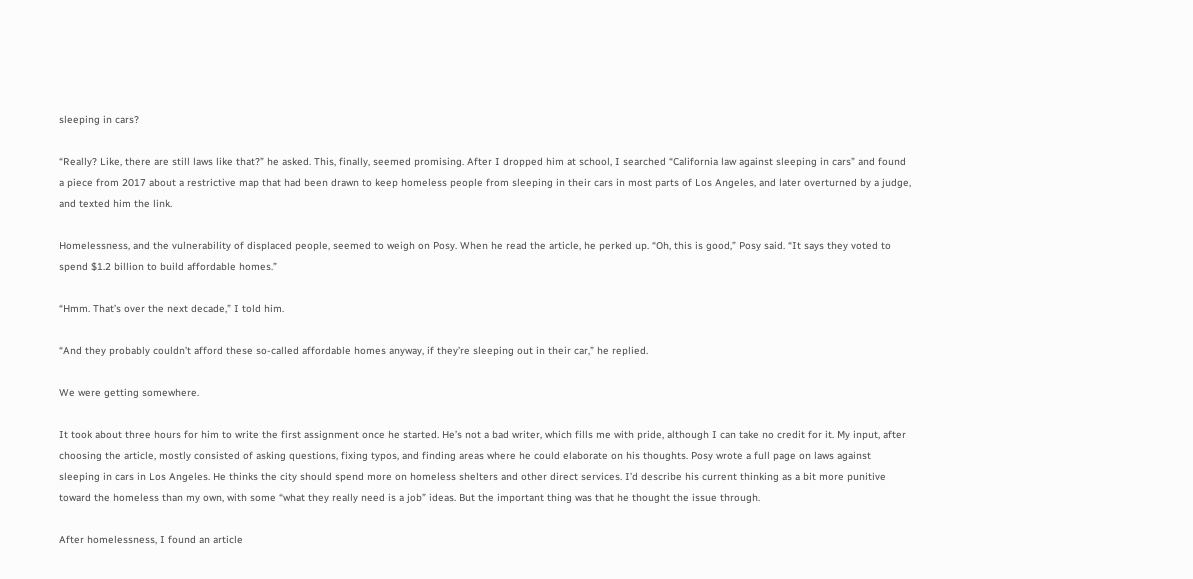sleeping in cars?

“Really? Like, there are still laws like that?” he asked. This, finally, seemed promising. After I dropped him at school, I searched “California law against sleeping in cars” and found a piece from 2017 about a restrictive map that had been drawn to keep homeless people from sleeping in their cars in most parts of Los Angeles, and later overturned by a judge, and texted him the link.

Homelessness, and the vulnerability of displaced people, seemed to weigh on Posy. When he read the article, he perked up. “Oh, this is good,” Posy said. “It says they voted to spend $1.2 billion to build affordable homes.”

“Hmm. That’s over the next decade,” I told him.

“And they probably couldn’t afford these so-called affordable homes anyway, if they’re sleeping out in their car,” he replied.

We were getting somewhere.

It took about three hours for him to write the first assignment once he started. He’s not a bad writer, which fills me with pride, although I can take no credit for it. My input, after choosing the article, mostly consisted of asking questions, fixing typos, and finding areas where he could elaborate on his thoughts. Posy wrote a full page on laws against sleeping in cars in Los Angeles. He thinks the city should spend more on homeless shelters and other direct services. I’d describe his current thinking as a bit more punitive toward the homeless than my own, with some “what they really need is a job” ideas. But the important thing was that he thought the issue through.

After homelessness, I found an article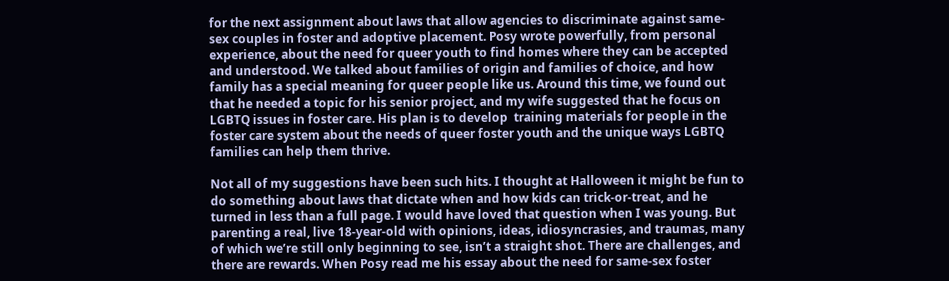for the next assignment about laws that allow agencies to discriminate against same-sex couples in foster and adoptive placement. Posy wrote powerfully, from personal experience, about the need for queer youth to find homes where they can be accepted and understood. We talked about families of origin and families of choice, and how family has a special meaning for queer people like us. Around this time, we found out that he needed a topic for his senior project, and my wife suggested that he focus on LGBTQ issues in foster care. His plan is to develop  training materials for people in the foster care system about the needs of queer foster youth and the unique ways LGBTQ families can help them thrive.

Not all of my suggestions have been such hits. I thought at Halloween it might be fun to do something about laws that dictate when and how kids can trick-or-treat, and he turned in less than a full page. I would have loved that question when I was young. But parenting a real, live 18-year-old with opinions, ideas, idiosyncrasies, and traumas, many of which we’re still only beginning to see, isn’t a straight shot. There are challenges, and there are rewards. When Posy read me his essay about the need for same-sex foster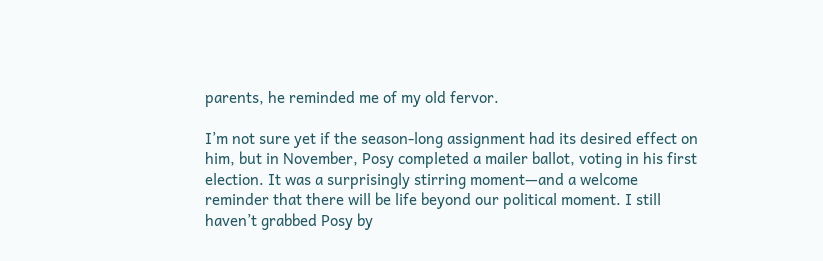parents, he reminded me of my old fervor.

I’m not sure yet if the season-long assignment had its desired effect on him, but in November, Posy completed a mailer ballot, voting in his first election. It was a surprisingly stirring moment—and a welcome reminder that there will be life beyond our political moment. I still haven’t grabbed Posy by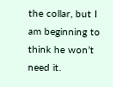the collar, but I am beginning to think he won’t need it.